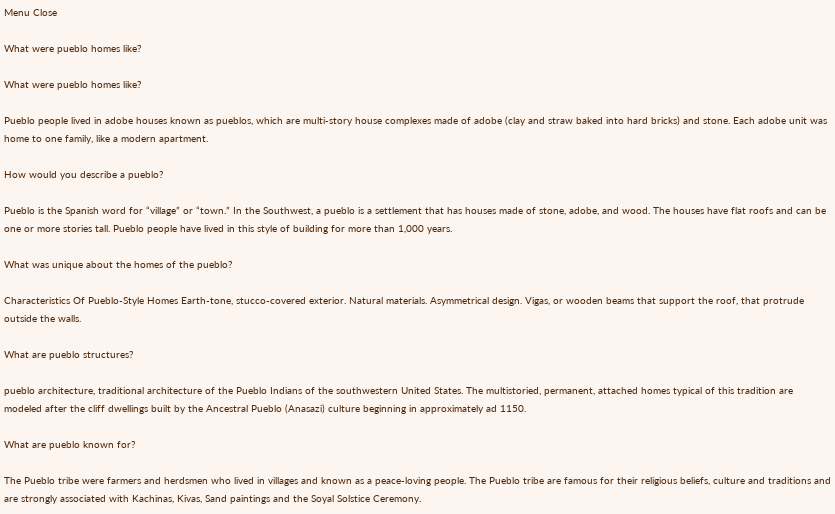Menu Close

What were pueblo homes like?

What were pueblo homes like?

Pueblo people lived in adobe houses known as pueblos, which are multi-story house complexes made of adobe (clay and straw baked into hard bricks) and stone. Each adobe unit was home to one family, like a modern apartment.

How would you describe a pueblo?

Pueblo is the Spanish word for “village” or “town.” In the Southwest, a pueblo is a settlement that has houses made of stone, adobe, and wood. The houses have flat roofs and can be one or more stories tall. Pueblo people have lived in this style of building for more than 1,000 years.

What was unique about the homes of the pueblo?

Characteristics Of Pueblo-Style Homes Earth-tone, stucco-covered exterior. Natural materials. Asymmetrical design. Vigas, or wooden beams that support the roof, that protrude outside the walls.

What are pueblo structures?

pueblo architecture, traditional architecture of the Pueblo Indians of the southwestern United States. The multistoried, permanent, attached homes typical of this tradition are modeled after the cliff dwellings built by the Ancestral Pueblo (Anasazi) culture beginning in approximately ad 1150.

What are pueblo known for?

The Pueblo tribe were farmers and herdsmen who lived in villages and known as a peace-loving people. The Pueblo tribe are famous for their religious beliefs, culture and traditions and are strongly associated with Kachinas, Kivas, Sand paintings and the Soyal Solstice Ceremony.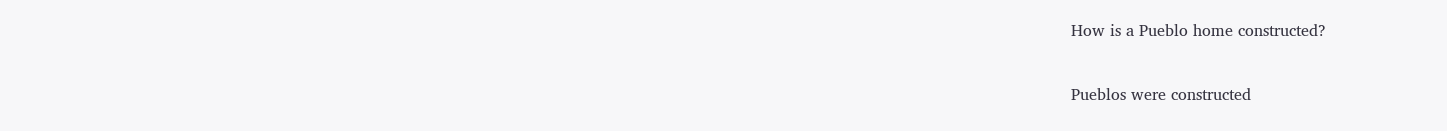How is a Pueblo home constructed?

Pueblos were constructed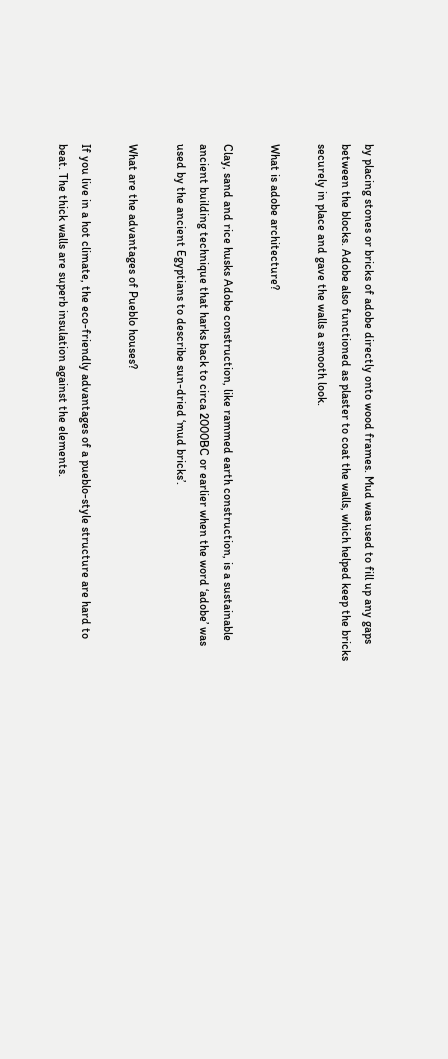by placing stones or bricks of adobe directly onto wood frames. Mud was used to fill up any gaps between the blocks. Adobe also functioned as plaster to coat the walls, which helped keep the bricks securely in place and gave the walls a smooth look.

What is adobe architecture?

Clay, sand and rice husks Adobe construction, like rammed earth construction, is a sustainable ancient building technique that harks back to circa 2000BC or earlier when the word ‘adobe’ was used by the ancient Egyptians to describe sun-dried ‘mud bricks’.

What are the advantages of Pueblo houses?

If you live in a hot climate, the eco-friendly advantages of a pueblo-style structure are hard to beat. The thick walls are superb insulation against the elements.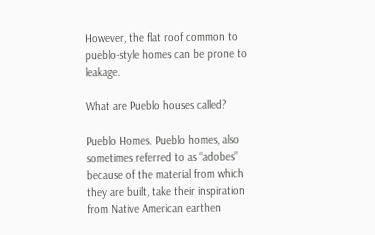However, the flat roof common to pueblo-style homes can be prone to leakage.

What are Pueblo houses called?

Pueblo Homes. Pueblo homes, also sometimes referred to as “adobes” because of the material from which they are built, take their inspiration from Native American earthen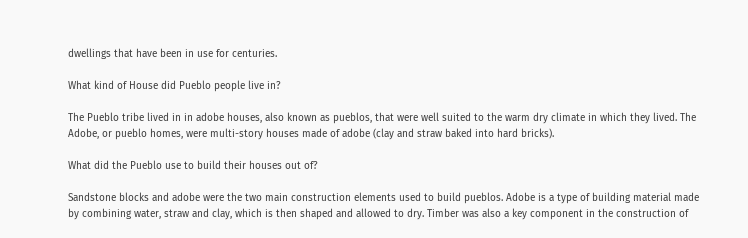dwellings that have been in use for centuries.

What kind of House did Pueblo people live in?

The Pueblo tribe lived in in adobe houses, also known as pueblos, that were well suited to the warm dry climate in which they lived. The Adobe, or pueblo homes, were multi-story houses made of adobe (clay and straw baked into hard bricks).

What did the Pueblo use to build their houses out of?

Sandstone blocks and adobe were the two main construction elements used to build pueblos. Adobe is a type of building material made by combining water, straw and clay, which is then shaped and allowed to dry. Timber was also a key component in the construction of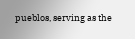pueblos, serving as the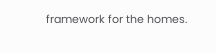framework for the homes.